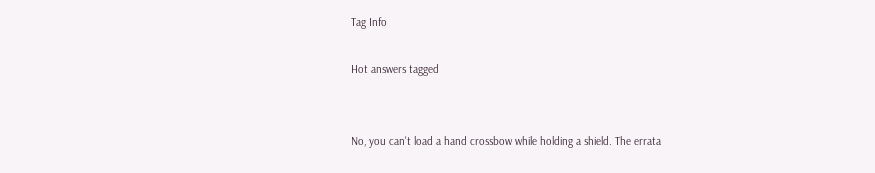Tag Info

Hot answers tagged


No, you can't load a hand crossbow while holding a shield. The errata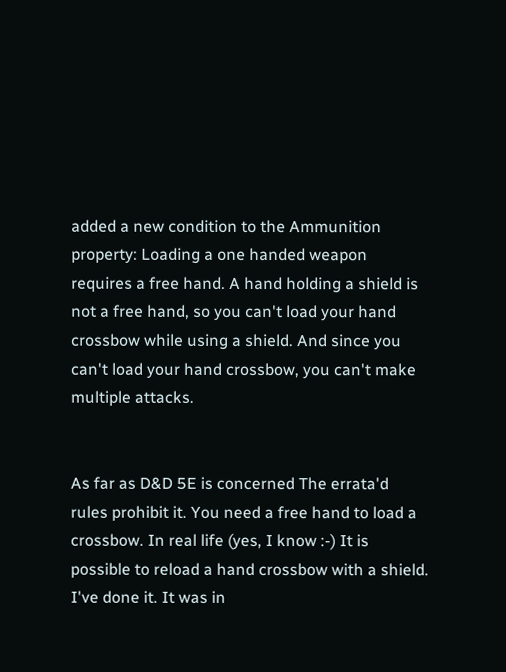added a new condition to the Ammunition property: Loading a one handed weapon requires a free hand. A hand holding a shield is not a free hand, so you can't load your hand crossbow while using a shield. And since you can't load your hand crossbow, you can't make multiple attacks.


As far as D&D 5E is concerned The errata'd rules prohibit it. You need a free hand to load a crossbow. In real life (yes, I know :-) It is possible to reload a hand crossbow with a shield. I've done it. It was in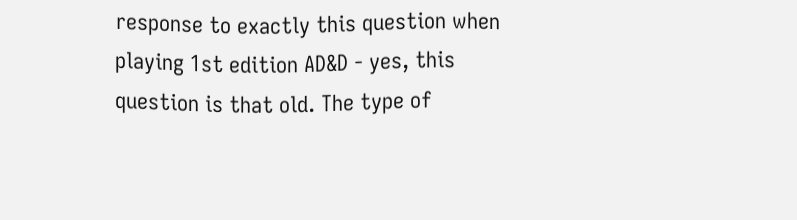response to exactly this question when playing 1st edition AD&D - yes, this question is that old. The type of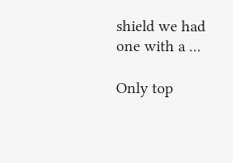shield we had one with a ...

Only top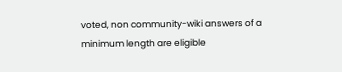voted, non community-wiki answers of a minimum length are eligible